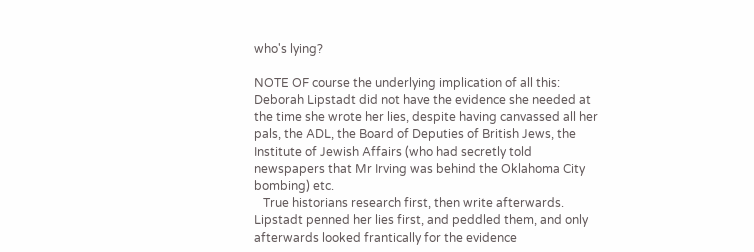who's lying?

NOTE OF course the underlying implication of all this: Deborah Lipstadt did not have the evidence she needed at the time she wrote her lies, despite having canvassed all her pals, the ADL, the Board of Deputies of British Jews, the Institute of Jewish Affairs (who had secretly told newspapers that Mr Irving was behind the Oklahoma City bombing) etc.
   True historians research first, then write afterwards. Lipstadt penned her lies first, and peddled them, and only afterwards looked frantically for the evidence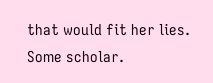that would fit her lies. Some scholar.